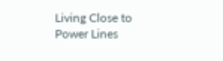Living Close to Power Lines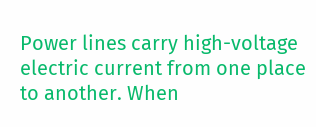Power lines carry high-voltage electric current from one place to another. When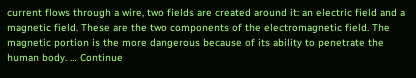current flows through a wire, two fields are created around it: an electric field and a magnetic field. These are the two components of the electromagnetic field. The magnetic portion is the more dangerous because of its ability to penetrate the human body. … Continue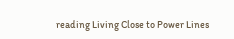reading Living Close to Power Lines